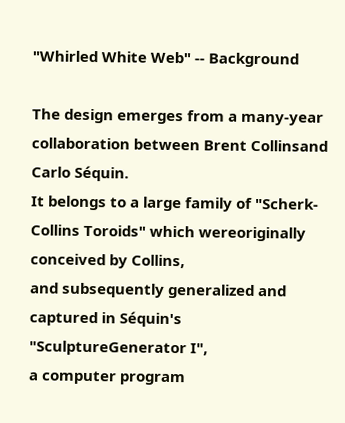"Whirled White Web" -- Background

The design emerges from a many-year collaboration between Brent Collinsand Carlo Séquin.
It belongs to a large family of "Scherk-Collins Toroids" which wereoriginally conceived by Collins,
and subsequently generalized and captured in Séquin's "SculptureGenerator I",
a computer program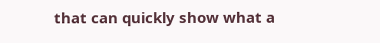that can quickly show what a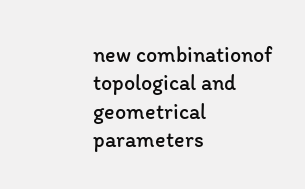new combinationof topological and geometrical
parameters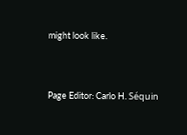might look like.




Page Editor: Carlo H. Séquin